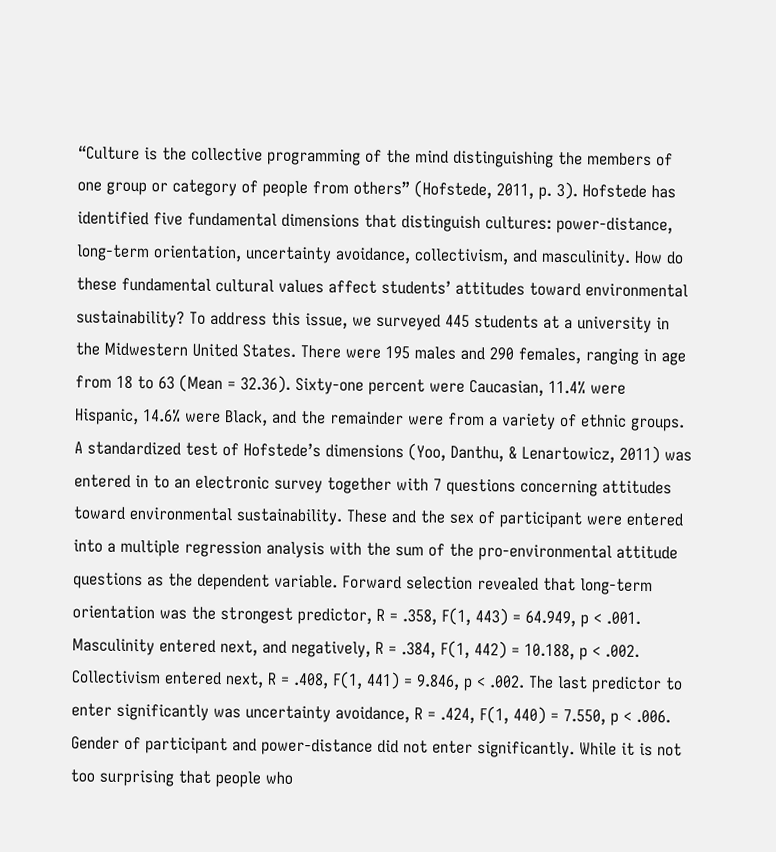“Culture is the collective programming of the mind distinguishing the members of one group or category of people from others” (Hofstede, 2011, p. 3). Hofstede has identified five fundamental dimensions that distinguish cultures: power-distance, long-term orientation, uncertainty avoidance, collectivism, and masculinity. How do these fundamental cultural values affect students’ attitudes toward environmental sustainability? To address this issue, we surveyed 445 students at a university in the Midwestern United States. There were 195 males and 290 females, ranging in age from 18 to 63 (Mean = 32.36). Sixty-one percent were Caucasian, 11.4% were Hispanic, 14.6% were Black, and the remainder were from a variety of ethnic groups. A standardized test of Hofstede’s dimensions (Yoo, Danthu, & Lenartowicz, 2011) was entered in to an electronic survey together with 7 questions concerning attitudes toward environmental sustainability. These and the sex of participant were entered into a multiple regression analysis with the sum of the pro-environmental attitude questions as the dependent variable. Forward selection revealed that long-term orientation was the strongest predictor, R = .358, F(1, 443) = 64.949, p < .001. Masculinity entered next, and negatively, R = .384, F(1, 442) = 10.188, p < .002. Collectivism entered next, R = .408, F(1, 441) = 9.846, p < .002. The last predictor to enter significantly was uncertainty avoidance, R = .424, F(1, 440) = 7.550, p < .006. Gender of participant and power-distance did not enter significantly. While it is not too surprising that people who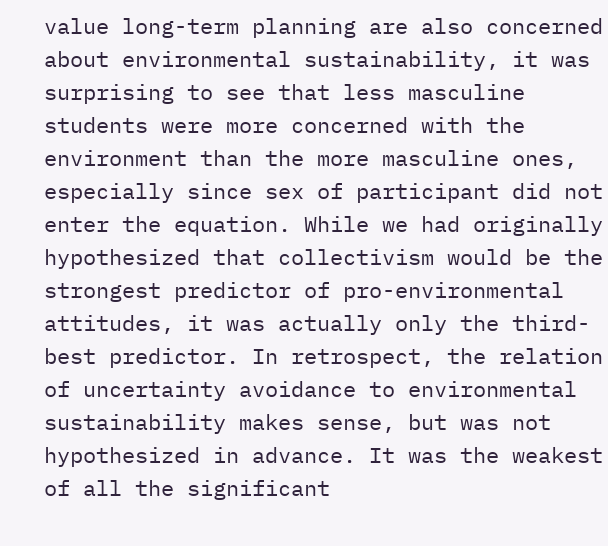value long-term planning are also concerned about environmental sustainability, it was surprising to see that less masculine students were more concerned with the environment than the more masculine ones, especially since sex of participant did not enter the equation. While we had originally hypothesized that collectivism would be the strongest predictor of pro-environmental attitudes, it was actually only the third-best predictor. In retrospect, the relation of uncertainty avoidance to environmental sustainability makes sense, but was not hypothesized in advance. It was the weakest of all the significant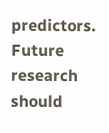predictors. Future research should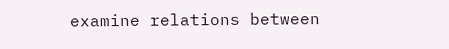examine relations between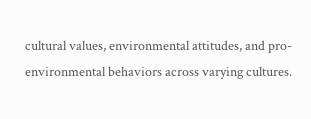cultural values, environmental attitudes, and pro-environmental behaviors across varying cultures.